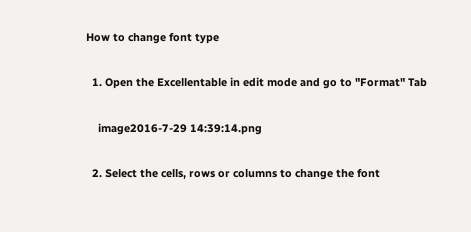How to change font type

  1. Open the Excellentable in edit mode and go to "Format" Tab

    image2016-7-29 14:39:14.png

  2. Select the cells, rows or columns to change the font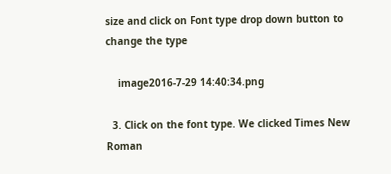size and click on Font type drop down button to change the type

    image2016-7-29 14:40:34.png

  3. Click on the font type. We clicked Times New Roman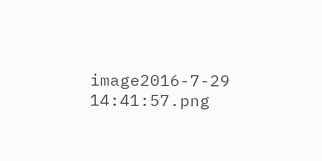image2016-7-29 14:41:57.png